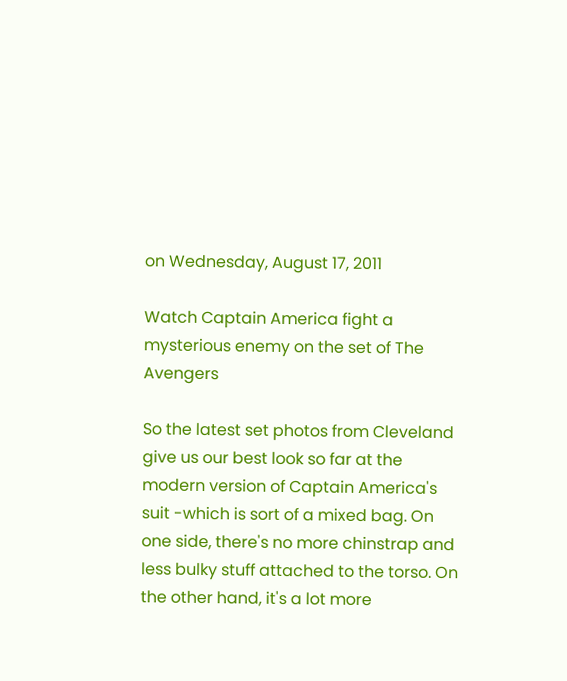on Wednesday, August 17, 2011

Watch Captain America fight a mysterious enemy on the set of The Avengers

So the latest set photos from Cleveland give us our best look so far at the modern version of Captain America's suit -which is sort of a mixed bag. On one side, there's no more chinstrap and less bulky stuff attached to the torso. On the other hand, it's a lot more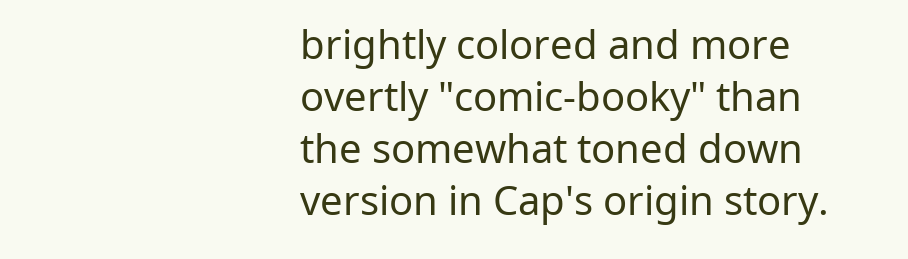brightly colored and more overtly "comic-booky" than the somewhat toned down version in Cap's origin story.